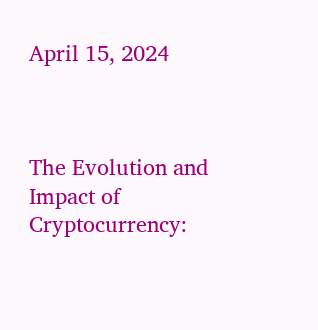April 15, 2024



The Evolution and Impact of Cryptocurrency: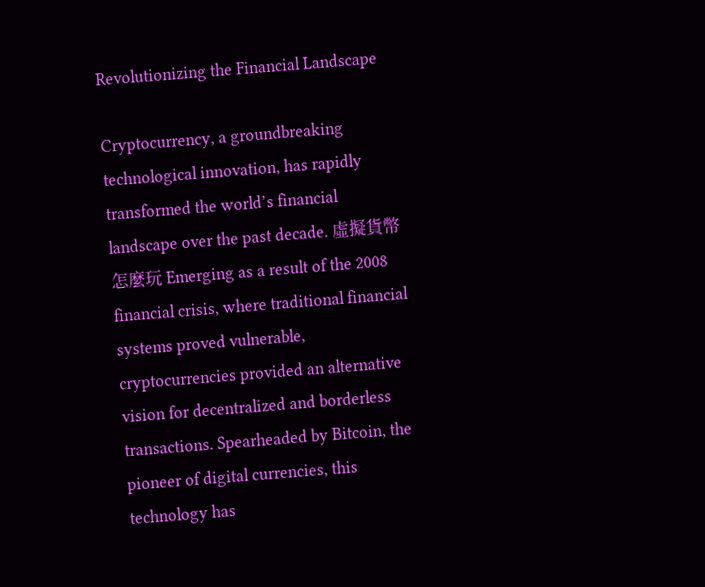Revolutionizing the Financial Landscape

Cryptocurrency, a groundbreaking technological innovation, has rapidly transformed the world’s financial landscape over the past decade. 虛擬貨幣怎麼玩 Emerging as a result of the 2008 financial crisis, where traditional financial systems proved vulnerable, cryptocurrencies provided an alternative vision for decentralized and borderless transactions. Spearheaded by Bitcoin, the pioneer of digital currencies, this technology has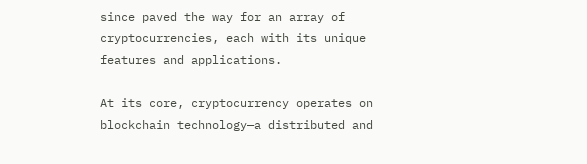since paved the way for an array of cryptocurrencies, each with its unique features and applications.

At its core, cryptocurrency operates on blockchain technology—a distributed and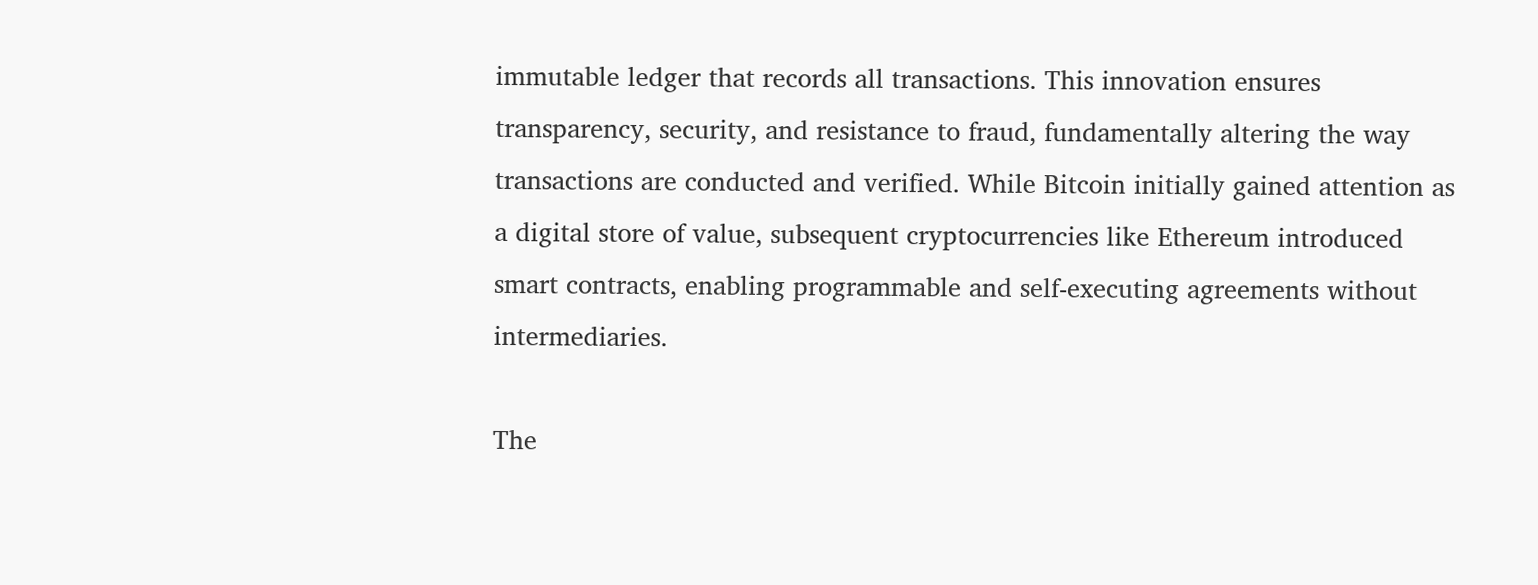immutable ledger that records all transactions. This innovation ensures transparency, security, and resistance to fraud, fundamentally altering the way transactions are conducted and verified. While Bitcoin initially gained attention as a digital store of value, subsequent cryptocurrencies like Ethereum introduced smart contracts, enabling programmable and self-executing agreements without intermediaries.

The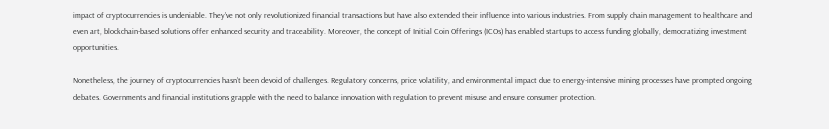impact of cryptocurrencies is undeniable. They’ve not only revolutionized financial transactions but have also extended their influence into various industries. From supply chain management to healthcare and even art, blockchain-based solutions offer enhanced security and traceability. Moreover, the concept of Initial Coin Offerings (ICOs) has enabled startups to access funding globally, democratizing investment opportunities.

Nonetheless, the journey of cryptocurrencies hasn’t been devoid of challenges. Regulatory concerns, price volatility, and environmental impact due to energy-intensive mining processes have prompted ongoing debates. Governments and financial institutions grapple with the need to balance innovation with regulation to prevent misuse and ensure consumer protection.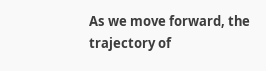As we move forward, the trajectory of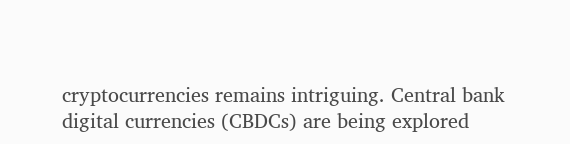cryptocurrencies remains intriguing. Central bank digital currencies (CBDCs) are being explored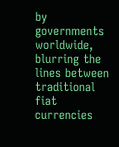by governments worldwide, blurring the lines between traditional fiat currencies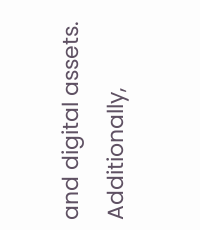and digital assets. Additionally,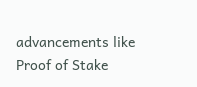advancements like Proof of Stake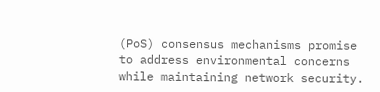(PoS) consensus mechanisms promise to address environmental concerns while maintaining network security.